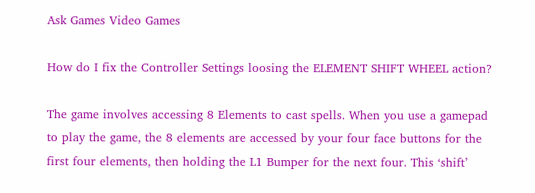Ask Games Video Games

How do I fix the Controller Settings loosing the ELEMENT SHIFT WHEEL action?

The game involves accessing 8 Elements to cast spells. When you use a gamepad to play the game, the 8 elements are accessed by your four face buttons for the first four elements, then holding the L1 Bumper for the next four. This ‘shift’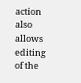action also allows editing of the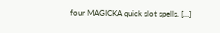four MAGICKA quick slot spells. […]